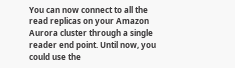You can now connect to all the read replicas on your Amazon Aurora cluster through a single reader end point. Until now, you could use the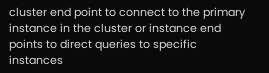cluster end point to connect to the primary instance in the cluster or instance end points to direct queries to specific instances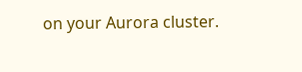on your Aurora cluster.